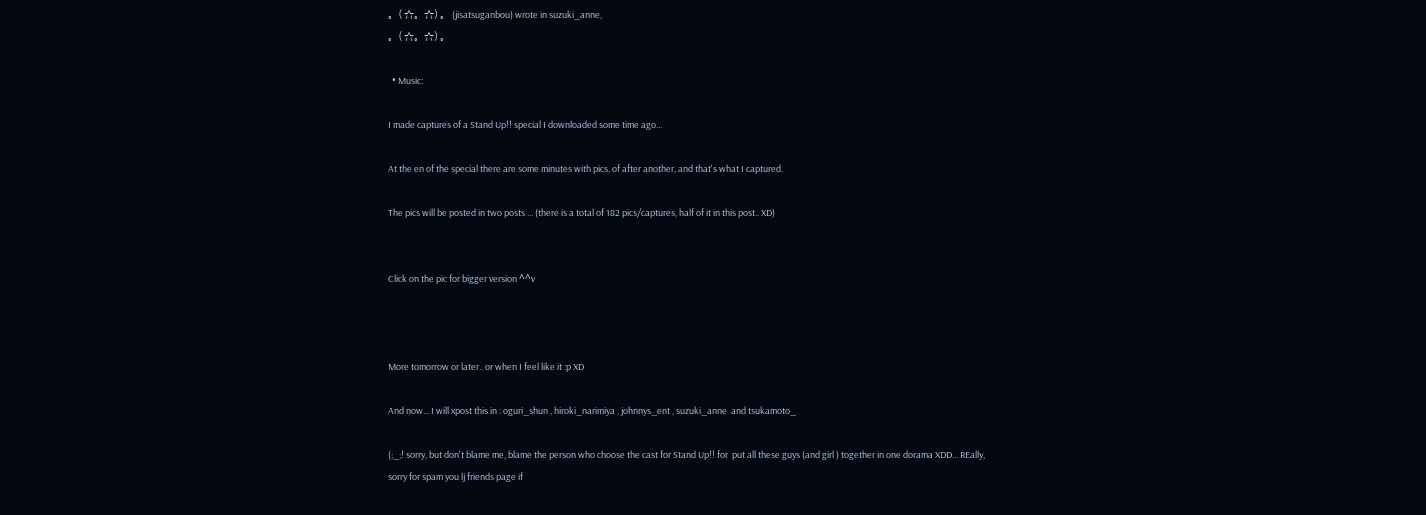。( ☆。☆) 。 (jisatsuganbou) wrote in suzuki_anne,
。( ☆。☆) 。

  • Music:

I made captures of a Stand Up!! special I downloaded some time ago...

At the en of the special there are some minutes with pics, of after another, and that's what I captured.

The pics will be posted in two posts ... (there is a total of 182 pics/captures, half of it in this post.. XD)


Click on the pic for bigger version ^^v



More tomorrow or later.. or when I feel like it :p XD

And now... I will xpost this in : oguri_shun , hiroki_narimiya , johnnys_ent , suzuki_anne  and tsukamoto_

(;_;! sorry, but don't blame me, blame the person who choose the cast for Stand Up!! for  put all these guys (and girl ) together in one dorama XDD... REally,  sorry for spam you lj friends page if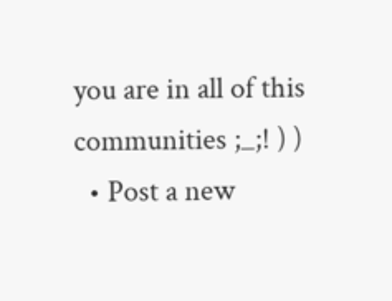you are in all of this communities ;_;! ) )
  • Post a new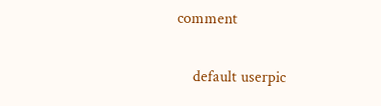comment


    default userpic